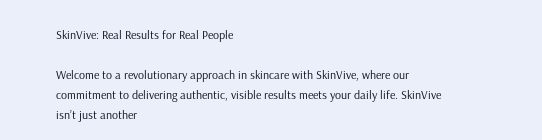SkinVive: Real Results for Real People

Welcome to a revolutionary approach in skincare with SkinVive, where our commitment to delivering authentic, visible results meets your daily life. SkinVive isn’t just another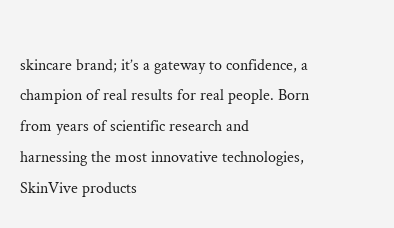skincare brand; it’s a gateway to confidence, a champion of real results for real people. Born from years of scientific research and harnessing the most innovative technologies, SkinVive products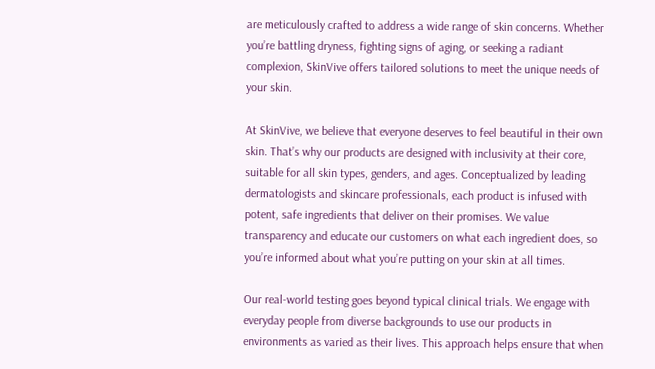are meticulously crafted to address a wide range of skin concerns. Whether you’re battling dryness, fighting signs of aging, or seeking a radiant complexion, SkinVive offers tailored solutions to meet the unique needs of your skin.

At SkinVive, we believe that everyone deserves to feel beautiful in their own skin. That’s why our products are designed with inclusivity at their core, suitable for all skin types, genders, and ages. Conceptualized by leading dermatologists and skincare professionals, each product is infused with potent, safe ingredients that deliver on their promises. We value transparency and educate our customers on what each ingredient does, so you’re informed about what you’re putting on your skin at all times.

Our real-world testing goes beyond typical clinical trials. We engage with everyday people from diverse backgrounds to use our products in environments as varied as their lives. This approach helps ensure that when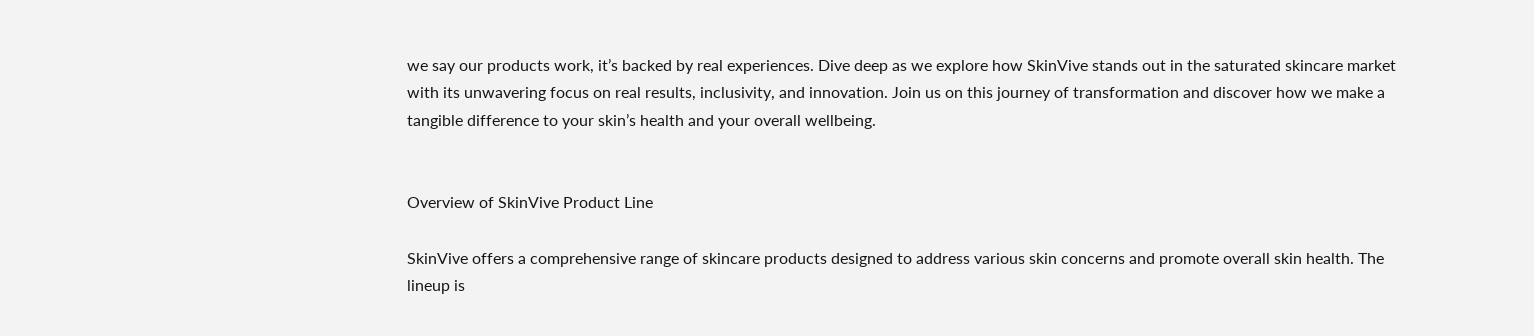we say our products work, it’s backed by real experiences. Dive deep as we explore how SkinVive stands out in the saturated skincare market with its unwavering focus on real results, inclusivity, and innovation. Join us on this journey of transformation and discover how we make a tangible difference to your skin’s health and your overall wellbeing.


Overview of SkinVive Product Line

SkinVive offers a comprehensive range of skincare products designed to address various skin concerns and promote overall skin health. The lineup is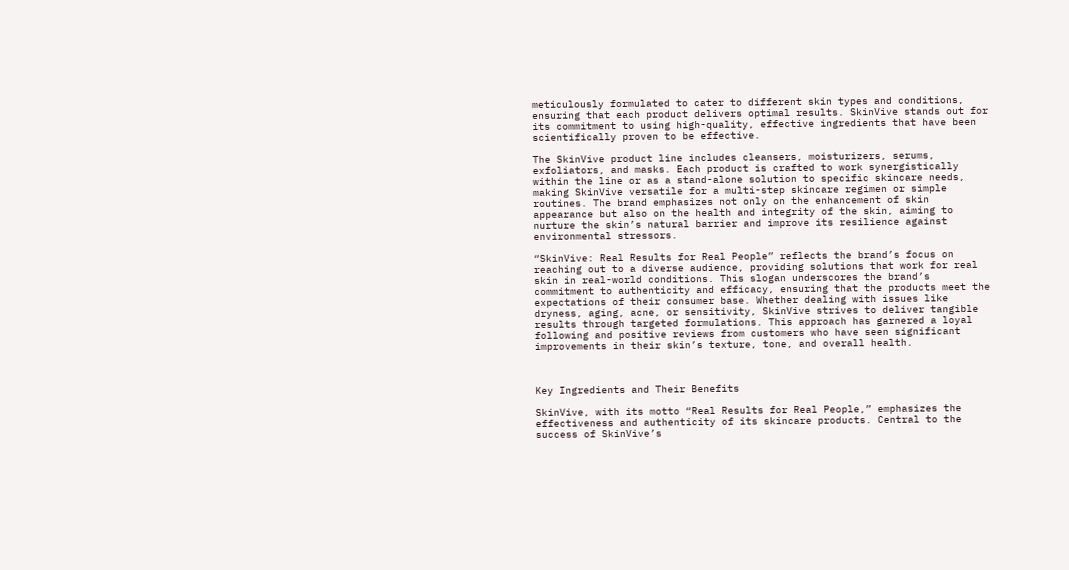meticulously formulated to cater to different skin types and conditions, ensuring that each product delivers optimal results. SkinVive stands out for its commitment to using high-quality, effective ingredients that have been scientifically proven to be effective.

The SkinVive product line includes cleansers, moisturizers, serums, exfoliators, and masks. Each product is crafted to work synergistically within the line or as a stand-alone solution to specific skincare needs, making SkinVive versatile for a multi-step skincare regimen or simple routines. The brand emphasizes not only on the enhancement of skin appearance but also on the health and integrity of the skin, aiming to nurture the skin’s natural barrier and improve its resilience against environmental stressors.

“SkinVive: Real Results for Real People” reflects the brand’s focus on reaching out to a diverse audience, providing solutions that work for real skin in real-world conditions. This slogan underscores the brand’s commitment to authenticity and efficacy, ensuring that the products meet the expectations of their consumer base. Whether dealing with issues like dryness, aging, acne, or sensitivity, SkinVive strives to deliver tangible results through targeted formulations. This approach has garnered a loyal following and positive reviews from customers who have seen significant improvements in their skin’s texture, tone, and overall health.



Key Ingredients and Their Benefits

SkinVive, with its motto “Real Results for Real People,” emphasizes the effectiveness and authenticity of its skincare products. Central to the success of SkinVive’s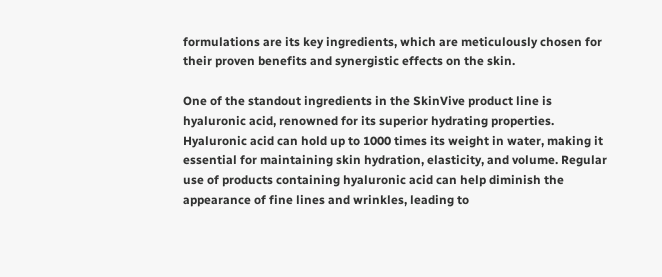formulations are its key ingredients, which are meticulously chosen for their proven benefits and synergistic effects on the skin.

One of the standout ingredients in the SkinVive product line is hyaluronic acid, renowned for its superior hydrating properties. Hyaluronic acid can hold up to 1000 times its weight in water, making it essential for maintaining skin hydration, elasticity, and volume. Regular use of products containing hyaluronic acid can help diminish the appearance of fine lines and wrinkles, leading to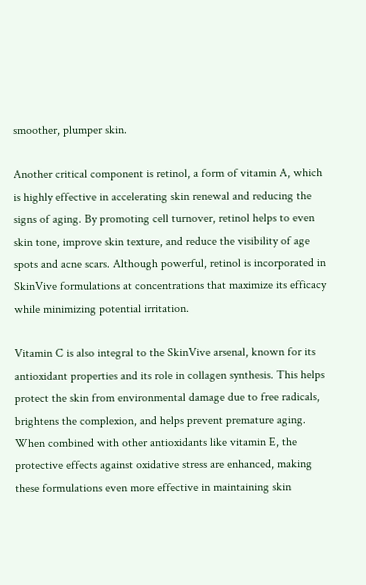smoother, plumper skin.

Another critical component is retinol, a form of vitamin A, which is highly effective in accelerating skin renewal and reducing the signs of aging. By promoting cell turnover, retinol helps to even skin tone, improve skin texture, and reduce the visibility of age spots and acne scars. Although powerful, retinol is incorporated in SkinVive formulations at concentrations that maximize its efficacy while minimizing potential irritation.

Vitamin C is also integral to the SkinVive arsenal, known for its antioxidant properties and its role in collagen synthesis. This helps protect the skin from environmental damage due to free radicals, brightens the complexion, and helps prevent premature aging. When combined with other antioxidants like vitamin E, the protective effects against oxidative stress are enhanced, making these formulations even more effective in maintaining skin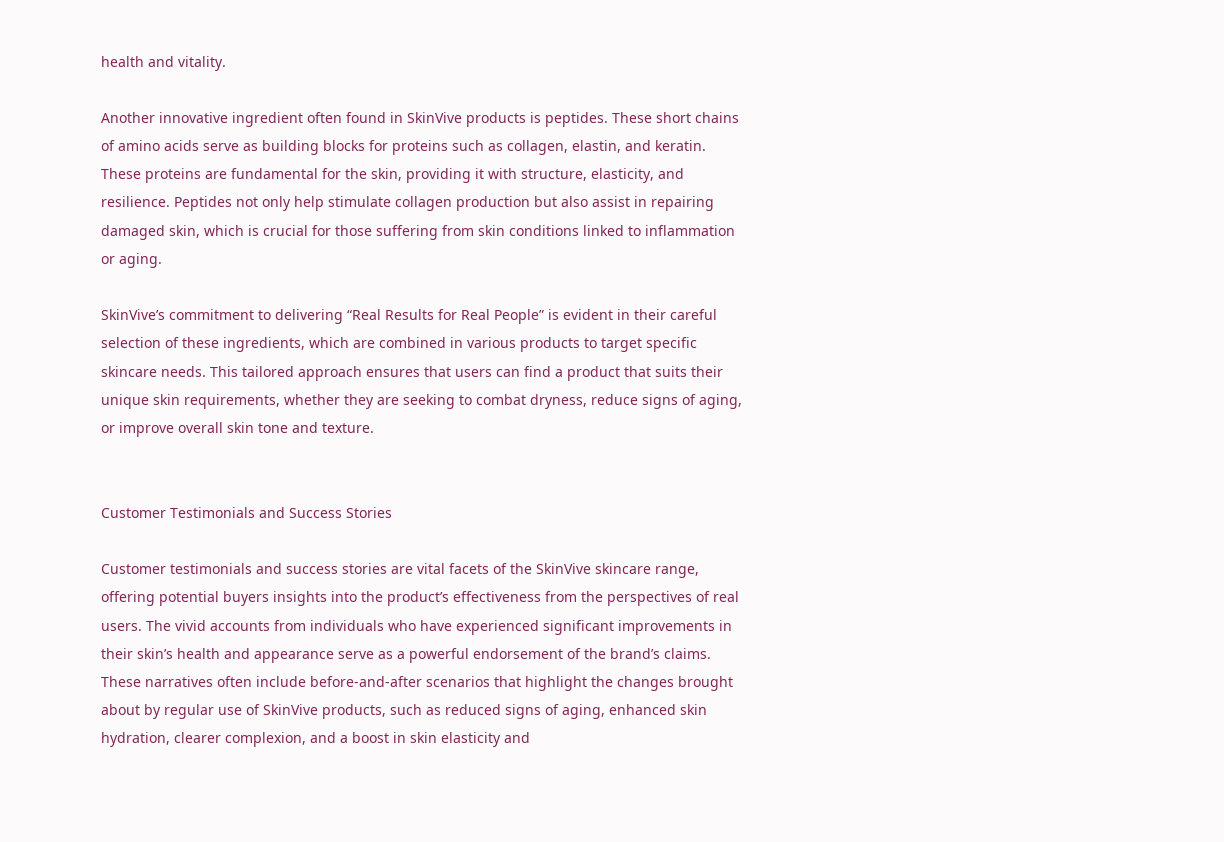health and vitality.

Another innovative ingredient often found in SkinVive products is peptides. These short chains of amino acids serve as building blocks for proteins such as collagen, elastin, and keratin. These proteins are fundamental for the skin, providing it with structure, elasticity, and resilience. Peptides not only help stimulate collagen production but also assist in repairing damaged skin, which is crucial for those suffering from skin conditions linked to inflammation or aging.

SkinVive’s commitment to delivering “Real Results for Real People” is evident in their careful selection of these ingredients, which are combined in various products to target specific skincare needs. This tailored approach ensures that users can find a product that suits their unique skin requirements, whether they are seeking to combat dryness, reduce signs of aging, or improve overall skin tone and texture.


Customer Testimonials and Success Stories

Customer testimonials and success stories are vital facets of the SkinVive skincare range, offering potential buyers insights into the product’s effectiveness from the perspectives of real users. The vivid accounts from individuals who have experienced significant improvements in their skin’s health and appearance serve as a powerful endorsement of the brand’s claims. These narratives often include before-and-after scenarios that highlight the changes brought about by regular use of SkinVive products, such as reduced signs of aging, enhanced skin hydration, clearer complexion, and a boost in skin elasticity and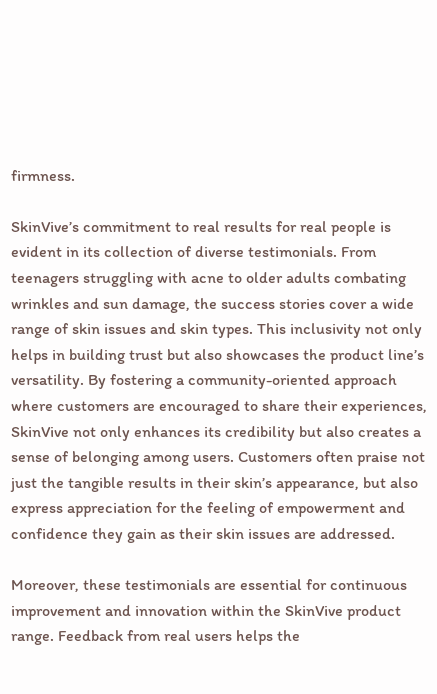firmness.

SkinVive’s commitment to real results for real people is evident in its collection of diverse testimonials. From teenagers struggling with acne to older adults combating wrinkles and sun damage, the success stories cover a wide range of skin issues and skin types. This inclusivity not only helps in building trust but also showcases the product line’s versatility. By fostering a community-oriented approach where customers are encouraged to share their experiences, SkinVive not only enhances its credibility but also creates a sense of belonging among users. Customers often praise not just the tangible results in their skin’s appearance, but also express appreciation for the feeling of empowerment and confidence they gain as their skin issues are addressed.

Moreover, these testimonials are essential for continuous improvement and innovation within the SkinVive product range. Feedback from real users helps the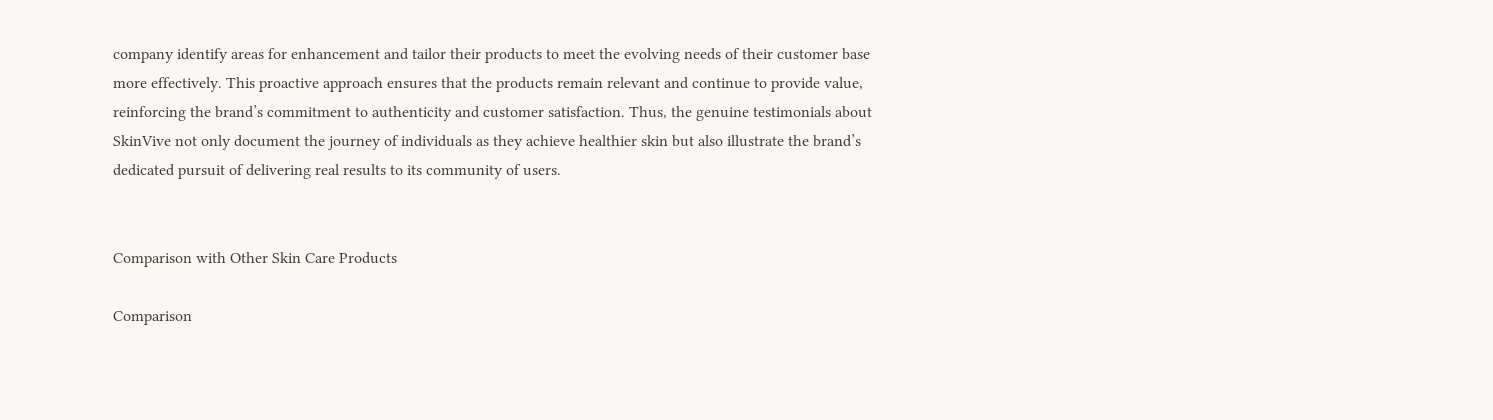company identify areas for enhancement and tailor their products to meet the evolving needs of their customer base more effectively. This proactive approach ensures that the products remain relevant and continue to provide value, reinforcing the brand’s commitment to authenticity and customer satisfaction. Thus, the genuine testimonials about SkinVive not only document the journey of individuals as they achieve healthier skin but also illustrate the brand’s dedicated pursuit of delivering real results to its community of users.


Comparison with Other Skin Care Products

Comparison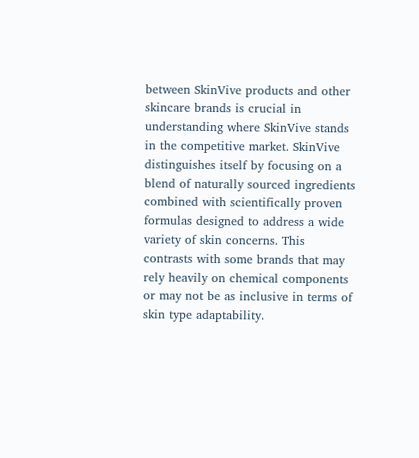between SkinVive products and other skincare brands is crucial in understanding where SkinVive stands in the competitive market. SkinVive distinguishes itself by focusing on a blend of naturally sourced ingredients combined with scientifically proven formulas designed to address a wide variety of skin concerns. This contrasts with some brands that may rely heavily on chemical components or may not be as inclusive in terms of skin type adaptability.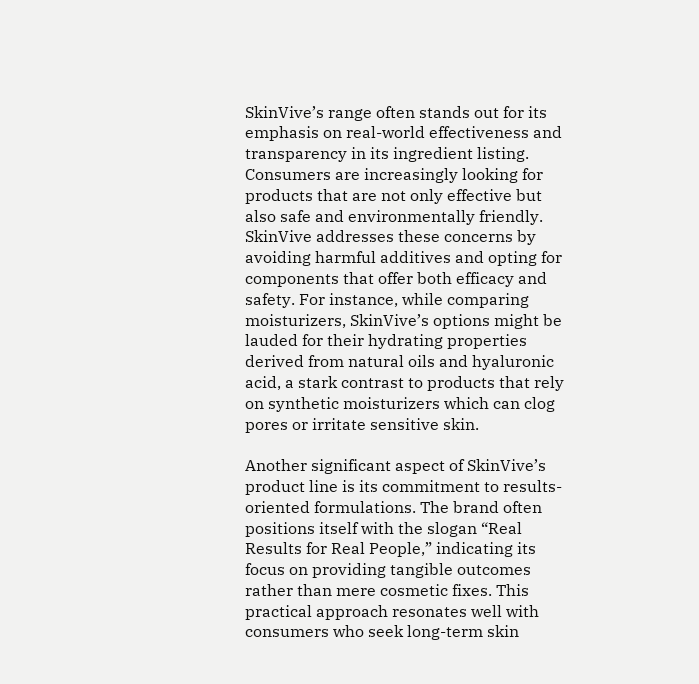SkinVive’s range often stands out for its emphasis on real-world effectiveness and transparency in its ingredient listing. Consumers are increasingly looking for products that are not only effective but also safe and environmentally friendly. SkinVive addresses these concerns by avoiding harmful additives and opting for components that offer both efficacy and safety. For instance, while comparing moisturizers, SkinVive’s options might be lauded for their hydrating properties derived from natural oils and hyaluronic acid, a stark contrast to products that rely on synthetic moisturizers which can clog pores or irritate sensitive skin.

Another significant aspect of SkinVive’s product line is its commitment to results-oriented formulations. The brand often positions itself with the slogan “Real Results for Real People,” indicating its focus on providing tangible outcomes rather than mere cosmetic fixes. This practical approach resonates well with consumers who seek long-term skin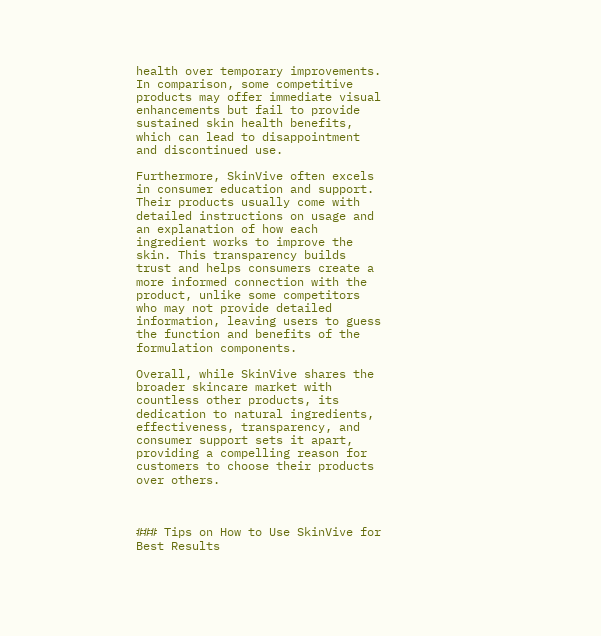health over temporary improvements. In comparison, some competitive products may offer immediate visual enhancements but fail to provide sustained skin health benefits, which can lead to disappointment and discontinued use.

Furthermore, SkinVive often excels in consumer education and support. Their products usually come with detailed instructions on usage and an explanation of how each ingredient works to improve the skin. This transparency builds trust and helps consumers create a more informed connection with the product, unlike some competitors who may not provide detailed information, leaving users to guess the function and benefits of the formulation components.

Overall, while SkinVive shares the broader skincare market with countless other products, its dedication to natural ingredients, effectiveness, transparency, and consumer support sets it apart, providing a compelling reason for customers to choose their products over others.



### Tips on How to Use SkinVive for Best Results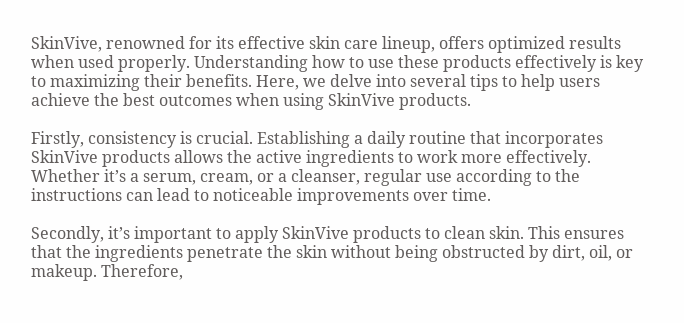SkinVive, renowned for its effective skin care lineup, offers optimized results when used properly. Understanding how to use these products effectively is key to maximizing their benefits. Here, we delve into several tips to help users achieve the best outcomes when using SkinVive products.

Firstly, consistency is crucial. Establishing a daily routine that incorporates SkinVive products allows the active ingredients to work more effectively. Whether it’s a serum, cream, or a cleanser, regular use according to the instructions can lead to noticeable improvements over time.

Secondly, it’s important to apply SkinVive products to clean skin. This ensures that the ingredients penetrate the skin without being obstructed by dirt, oil, or makeup. Therefore,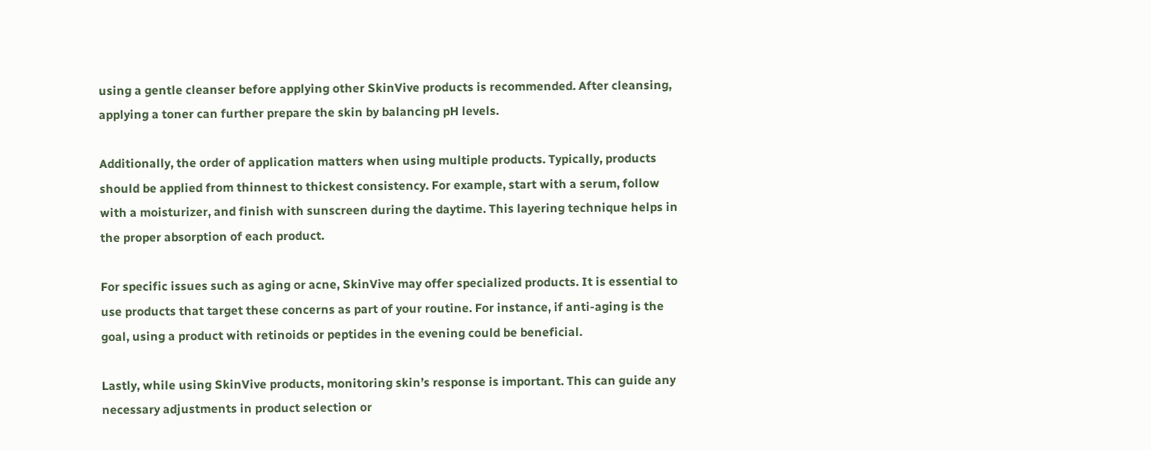using a gentle cleanser before applying other SkinVive products is recommended. After cleansing, applying a toner can further prepare the skin by balancing pH levels.

Additionally, the order of application matters when using multiple products. Typically, products should be applied from thinnest to thickest consistency. For example, start with a serum, follow with a moisturizer, and finish with sunscreen during the daytime. This layering technique helps in the proper absorption of each product.

For specific issues such as aging or acne, SkinVive may offer specialized products. It is essential to use products that target these concerns as part of your routine. For instance, if anti-aging is the goal, using a product with retinoids or peptides in the evening could be beneficial.

Lastly, while using SkinVive products, monitoring skin’s response is important. This can guide any necessary adjustments in product selection or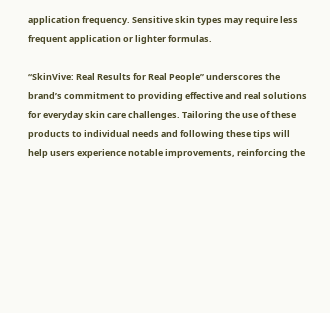application frequency. Sensitive skin types may require less frequent application or lighter formulas.

“SkinVive: Real Results for Real People” underscores the brand’s commitment to providing effective and real solutions for everyday skin care challenges. Tailoring the use of these products to individual needs and following these tips will help users experience notable improvements, reinforcing the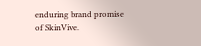enduring brand promise of SkinVive.